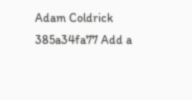Adam Coldrick 385a34fa77 Add a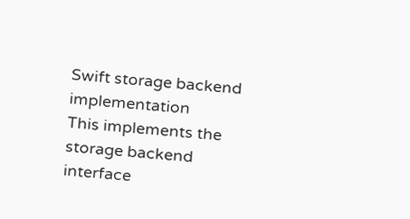Swift storage backend implementation
This implements the storage backend interface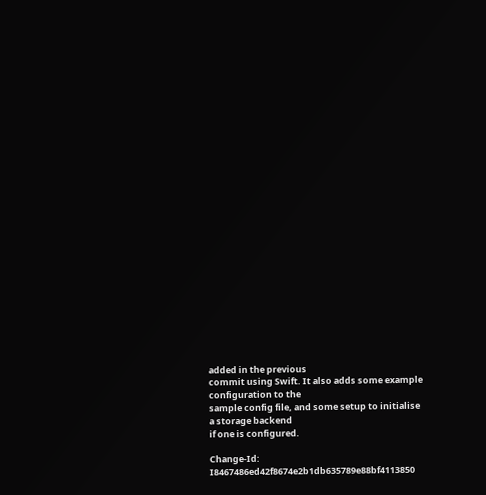added in the previous
commit using Swift. It also adds some example configuration to the
sample config file, and some setup to initialise a storage backend
if one is configured.

Change-Id: I8467486ed42f8674e2b1db635789e88bf4113850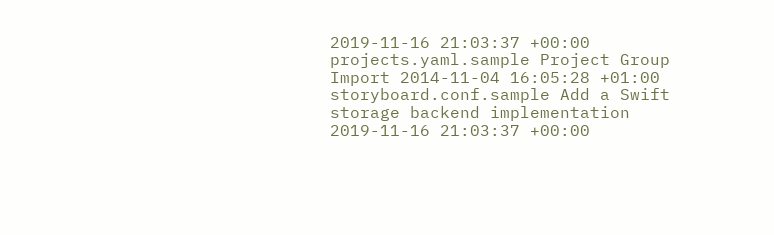2019-11-16 21:03:37 +00:00
projects.yaml.sample Project Group Import 2014-11-04 16:05:28 +01:00
storyboard.conf.sample Add a Swift storage backend implementation 2019-11-16 21:03:37 +00:00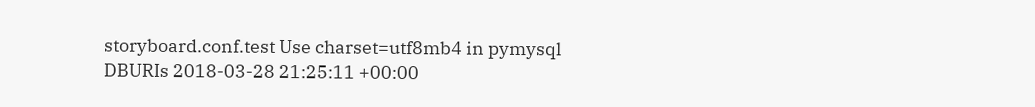storyboard.conf.test Use charset=utf8mb4 in pymysql DBURIs 2018-03-28 21:25:11 +00:00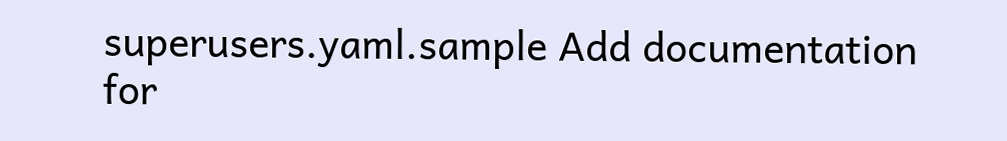superusers.yaml.sample Add documentation for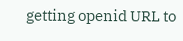getting openid URL to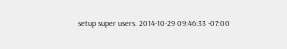setup super users. 2014-10-29 09:46:33 -07:00